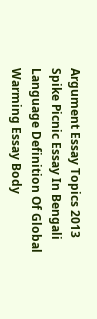Argument Essay Topics 2013 Spike Picnic Essay In Bengali Language Definition Of Global Warming Essay Body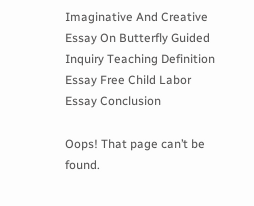Imaginative And Creative Essay On Butterfly Guided Inquiry Teaching Definition Essay Free Child Labor Essay Conclusion

Oops! That page can’t be found.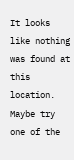It looks like nothing was found at this location. Maybe try one of the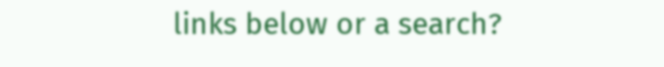links below or a search?